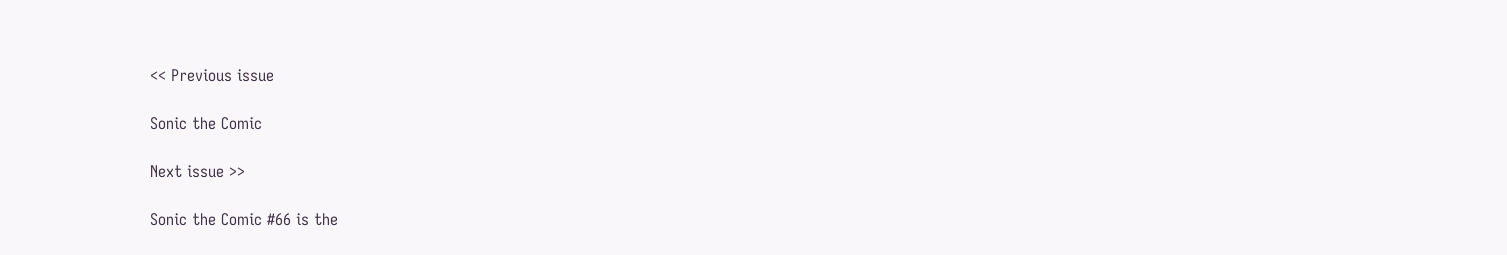<< Previous issue

Sonic the Comic

Next issue >>

Sonic the Comic #66 is the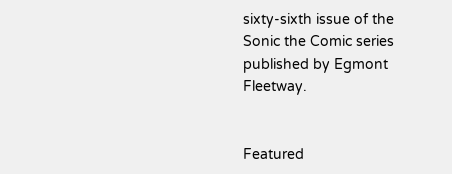sixty-sixth issue of the Sonic the Comic series published by Egmont Fleetway.


Featured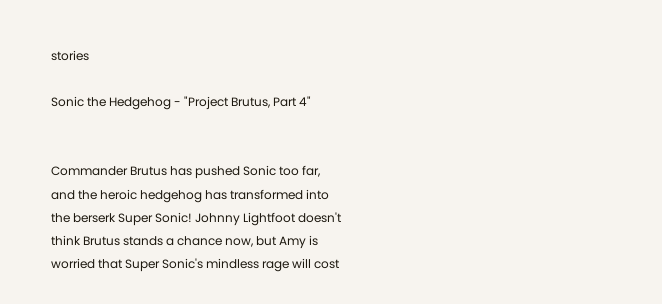stories

Sonic the Hedgehog - "Project Brutus, Part 4"


Commander Brutus has pushed Sonic too far, and the heroic hedgehog has transformed into the berserk Super Sonic! Johnny Lightfoot doesn't think Brutus stands a chance now, but Amy is worried that Super Sonic's mindless rage will cost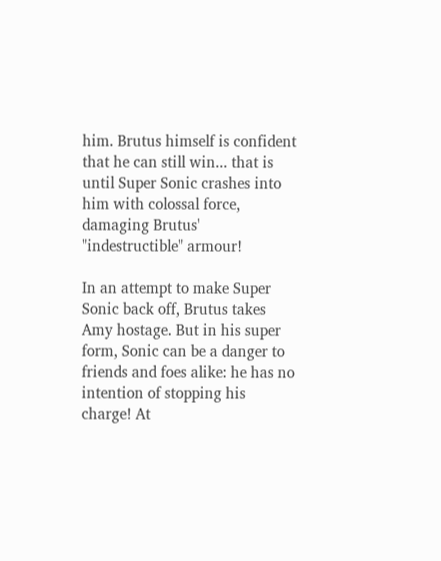him. Brutus himself is confident that he can still win... that is until Super Sonic crashes into him with colossal force, damaging Brutus' "indestructible" armour!

In an attempt to make Super Sonic back off, Brutus takes Amy hostage. But in his super form, Sonic can be a danger to friends and foes alike: he has no intention of stopping his charge! At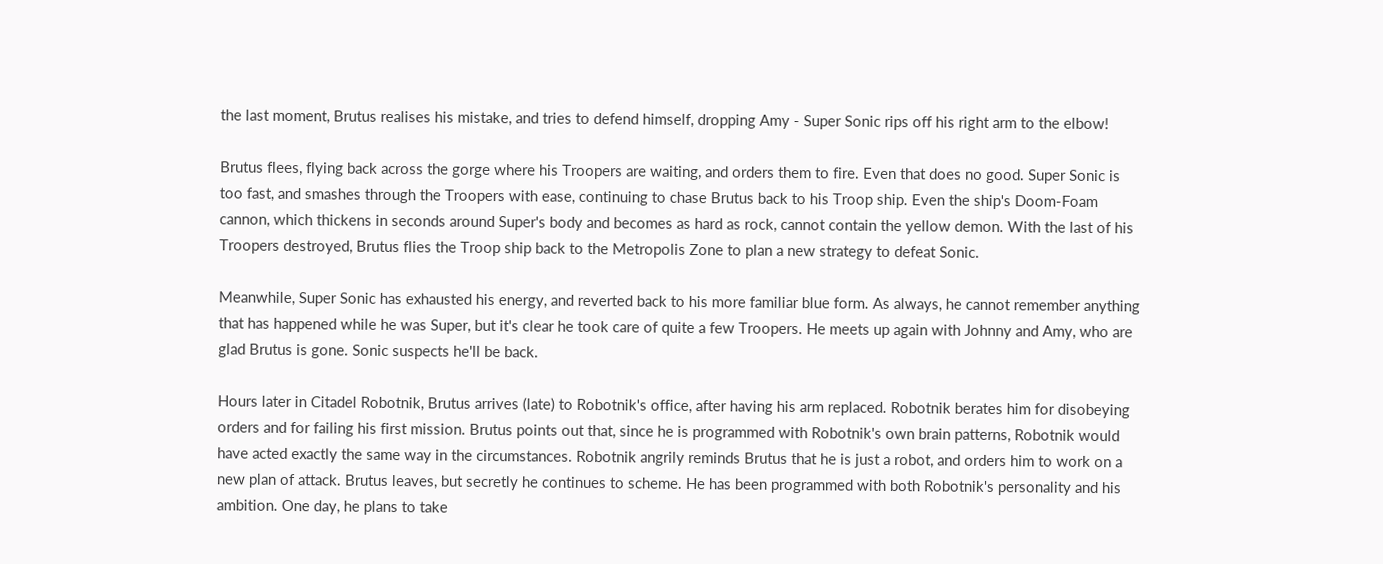the last moment, Brutus realises his mistake, and tries to defend himself, dropping Amy - Super Sonic rips off his right arm to the elbow!

Brutus flees, flying back across the gorge where his Troopers are waiting, and orders them to fire. Even that does no good. Super Sonic is too fast, and smashes through the Troopers with ease, continuing to chase Brutus back to his Troop ship. Even the ship's Doom-Foam cannon, which thickens in seconds around Super's body and becomes as hard as rock, cannot contain the yellow demon. With the last of his Troopers destroyed, Brutus flies the Troop ship back to the Metropolis Zone to plan a new strategy to defeat Sonic.

Meanwhile, Super Sonic has exhausted his energy, and reverted back to his more familiar blue form. As always, he cannot remember anything that has happened while he was Super, but it's clear he took care of quite a few Troopers. He meets up again with Johnny and Amy, who are glad Brutus is gone. Sonic suspects he'll be back.

Hours later in Citadel Robotnik, Brutus arrives (late) to Robotnik's office, after having his arm replaced. Robotnik berates him for disobeying orders and for failing his first mission. Brutus points out that, since he is programmed with Robotnik's own brain patterns, Robotnik would have acted exactly the same way in the circumstances. Robotnik angrily reminds Brutus that he is just a robot, and orders him to work on a new plan of attack. Brutus leaves, but secretly he continues to scheme. He has been programmed with both Robotnik's personality and his ambition. One day, he plans to take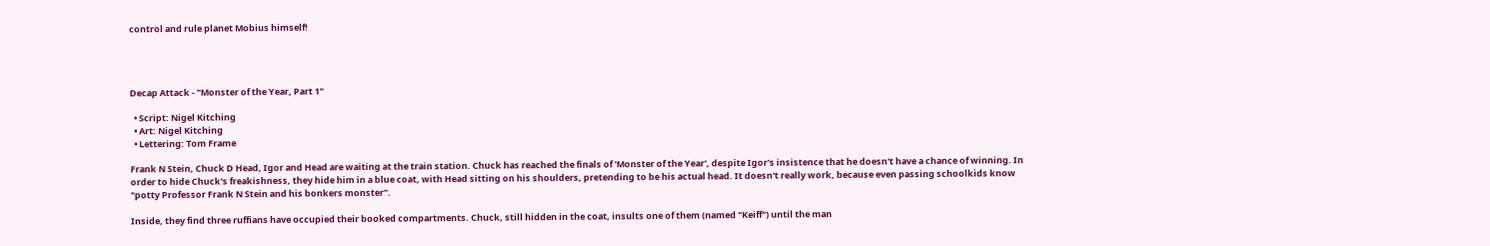control and rule planet Mobius himself!




Decap Attack - "Monster of the Year, Part 1"

  • Script: Nigel Kitching
  • Art: Nigel Kitching
  • Lettering: Tom Frame

Frank N Stein, Chuck D Head, Igor and Head are waiting at the train station. Chuck has reached the finals of 'Monster of the Year', despite Igor's insistence that he doesn't have a chance of winning. In order to hide Chuck's freakishness, they hide him in a blue coat, with Head sitting on his shoulders, pretending to be his actual head. It doesn't really work, because even passing schoolkids know "potty Professor Frank N Stein and his bonkers monster".

Inside, they find three ruffians have occupied their booked compartments. Chuck, still hidden in the coat, insults one of them (named "Keiff") until the man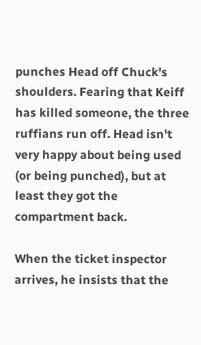punches Head off Chuck's shoulders. Fearing that Keiff has killed someone, the three ruffians run off. Head isn't very happy about being used (or being punched), but at least they got the compartment back.

When the ticket inspector arrives, he insists that the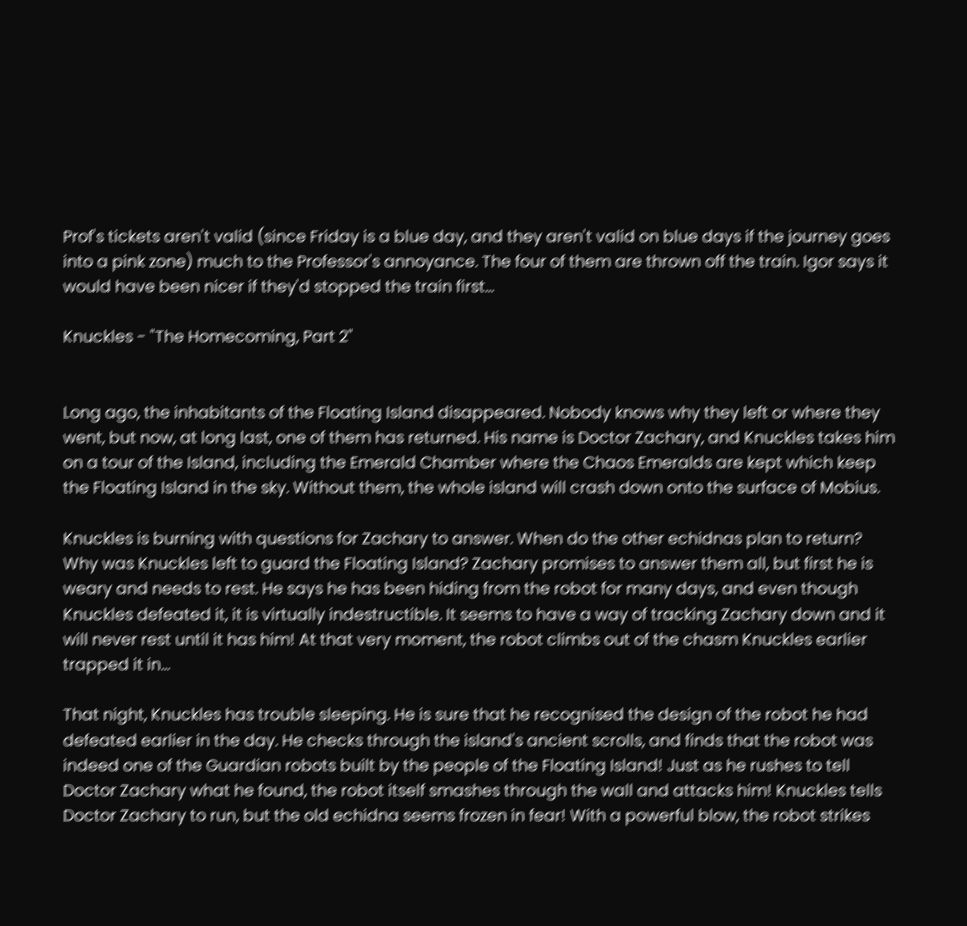Prof's tickets aren't valid (since Friday is a blue day, and they aren't valid on blue days if the journey goes into a pink zone) much to the Professor's annoyance. The four of them are thrown off the train. Igor says it would have been nicer if they'd stopped the train first...

Knuckles - "The Homecoming, Part 2"


Long ago, the inhabitants of the Floating Island disappeared. Nobody knows why they left or where they went, but now, at long last, one of them has returned. His name is Doctor Zachary, and Knuckles takes him on a tour of the Island, including the Emerald Chamber where the Chaos Emeralds are kept which keep the Floating Island in the sky. Without them, the whole island will crash down onto the surface of Mobius.

Knuckles is burning with questions for Zachary to answer. When do the other echidnas plan to return? Why was Knuckles left to guard the Floating Island? Zachary promises to answer them all, but first he is weary and needs to rest. He says he has been hiding from the robot for many days, and even though Knuckles defeated it, it is virtually indestructible. It seems to have a way of tracking Zachary down and it will never rest until it has him! At that very moment, the robot climbs out of the chasm Knuckles earlier trapped it in...

That night, Knuckles has trouble sleeping. He is sure that he recognised the design of the robot he had defeated earlier in the day. He checks through the island's ancient scrolls, and finds that the robot was indeed one of the Guardian robots built by the people of the Floating Island! Just as he rushes to tell Doctor Zachary what he found, the robot itself smashes through the wall and attacks him! Knuckles tells Doctor Zachary to run, but the old echidna seems frozen in fear! With a powerful blow, the robot strikes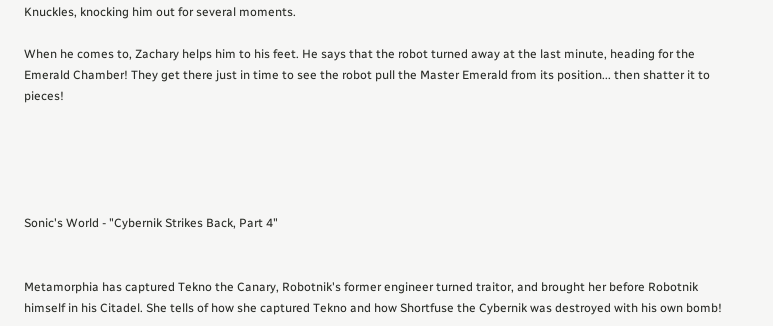Knuckles, knocking him out for several moments.

When he comes to, Zachary helps him to his feet. He says that the robot turned away at the last minute, heading for the Emerald Chamber! They get there just in time to see the robot pull the Master Emerald from its position... then shatter it to pieces!





Sonic's World - "Cybernik Strikes Back, Part 4"


Metamorphia has captured Tekno the Canary, Robotnik's former engineer turned traitor, and brought her before Robotnik himself in his Citadel. She tells of how she captured Tekno and how Shortfuse the Cybernik was destroyed with his own bomb!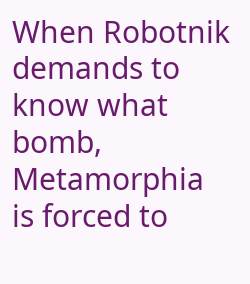When Robotnik demands to know what bomb, Metamorphia is forced to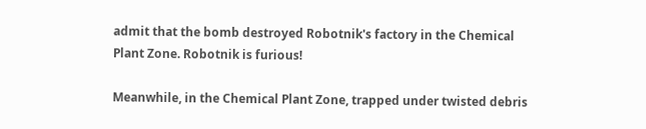admit that the bomb destroyed Robotnik's factory in the Chemical Plant Zone. Robotnik is furious!

Meanwhile, in the Chemical Plant Zone, trapped under twisted debris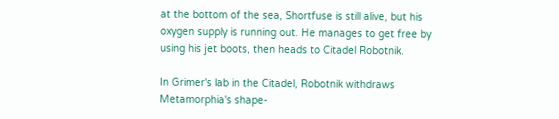at the bottom of the sea, Shortfuse is still alive, but his oxygen supply is running out. He manages to get free by using his jet boots, then heads to Citadel Robotnik.

In Grimer's lab in the Citadel, Robotnik withdraws Metamorphia's shape-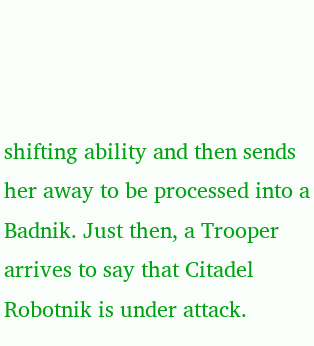shifting ability and then sends her away to be processed into a Badnik. Just then, a Trooper arrives to say that Citadel Robotnik is under attack.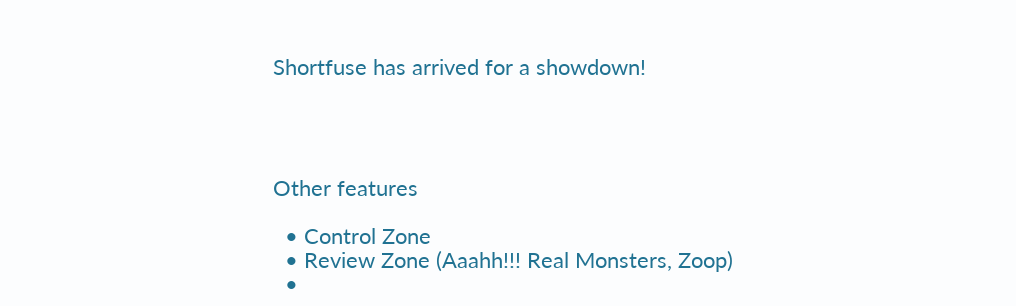Shortfuse has arrived for a showdown!




Other features

  • Control Zone
  • Review Zone (Aaahh!!! Real Monsters, Zoop)
  •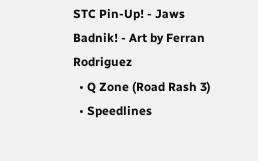STC Pin-Up! - Jaws Badnik! - Art by Ferran Rodriguez
  • Q Zone (Road Rash 3)
  • Speedlines